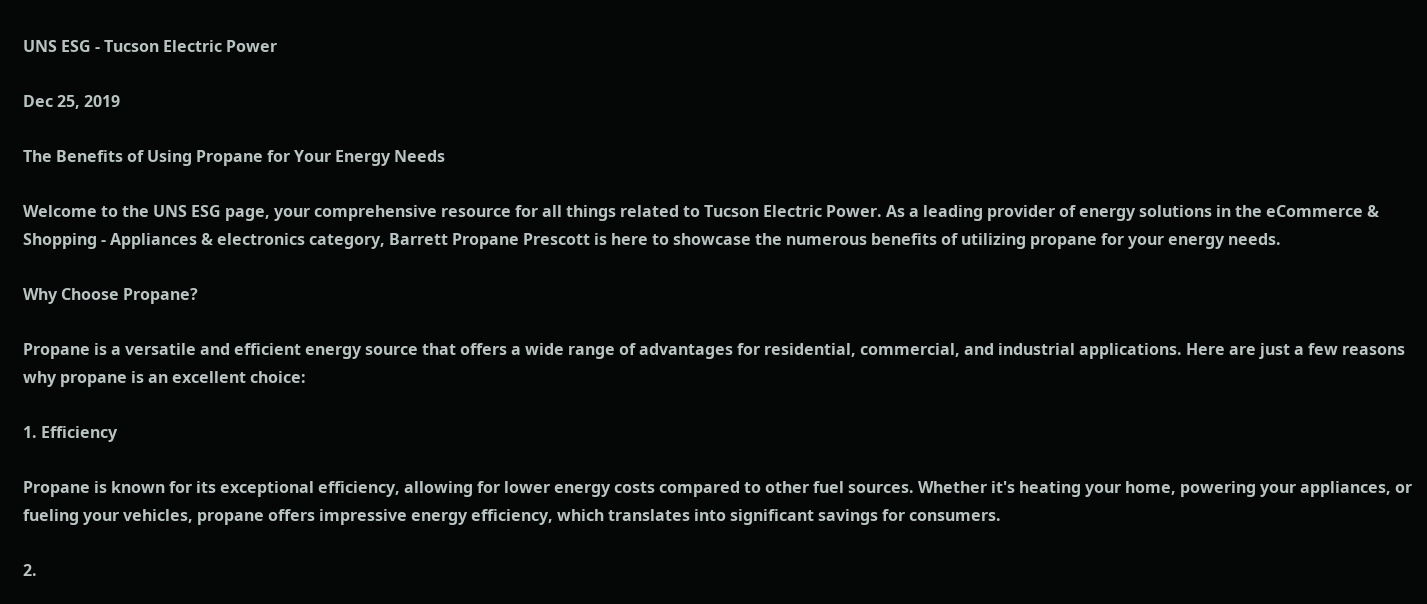UNS ESG - Tucson Electric Power

Dec 25, 2019

The Benefits of Using Propane for Your Energy Needs

Welcome to the UNS ESG page, your comprehensive resource for all things related to Tucson Electric Power. As a leading provider of energy solutions in the eCommerce & Shopping - Appliances & electronics category, Barrett Propane Prescott is here to showcase the numerous benefits of utilizing propane for your energy needs.

Why Choose Propane?

Propane is a versatile and efficient energy source that offers a wide range of advantages for residential, commercial, and industrial applications. Here are just a few reasons why propane is an excellent choice:

1. Efficiency

Propane is known for its exceptional efficiency, allowing for lower energy costs compared to other fuel sources. Whether it's heating your home, powering your appliances, or fueling your vehicles, propane offers impressive energy efficiency, which translates into significant savings for consumers.

2.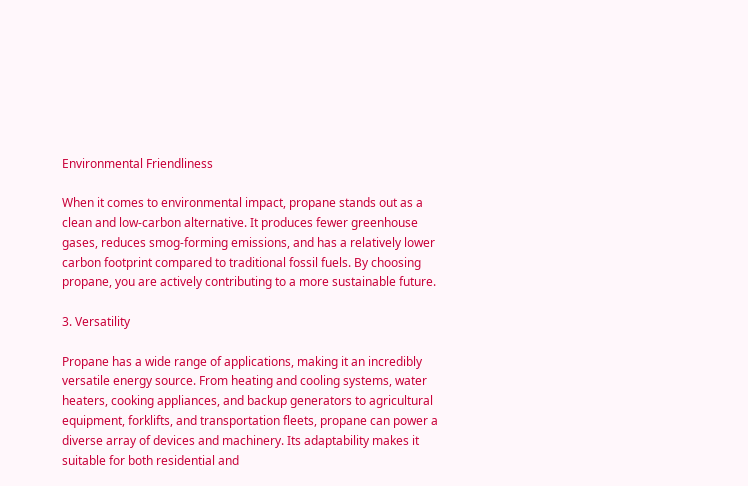Environmental Friendliness

When it comes to environmental impact, propane stands out as a clean and low-carbon alternative. It produces fewer greenhouse gases, reduces smog-forming emissions, and has a relatively lower carbon footprint compared to traditional fossil fuels. By choosing propane, you are actively contributing to a more sustainable future.

3. Versatility

Propane has a wide range of applications, making it an incredibly versatile energy source. From heating and cooling systems, water heaters, cooking appliances, and backup generators to agricultural equipment, forklifts, and transportation fleets, propane can power a diverse array of devices and machinery. Its adaptability makes it suitable for both residential and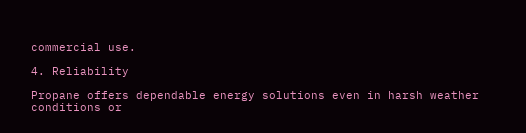commercial use.

4. Reliability

Propane offers dependable energy solutions even in harsh weather conditions or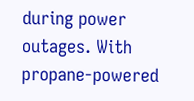during power outages. With propane-powered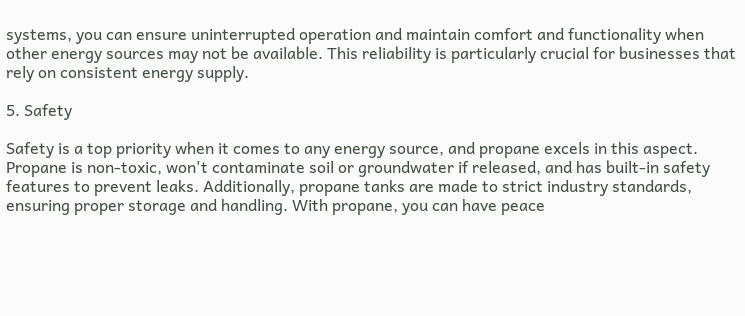systems, you can ensure uninterrupted operation and maintain comfort and functionality when other energy sources may not be available. This reliability is particularly crucial for businesses that rely on consistent energy supply.

5. Safety

Safety is a top priority when it comes to any energy source, and propane excels in this aspect. Propane is non-toxic, won't contaminate soil or groundwater if released, and has built-in safety features to prevent leaks. Additionally, propane tanks are made to strict industry standards, ensuring proper storage and handling. With propane, you can have peace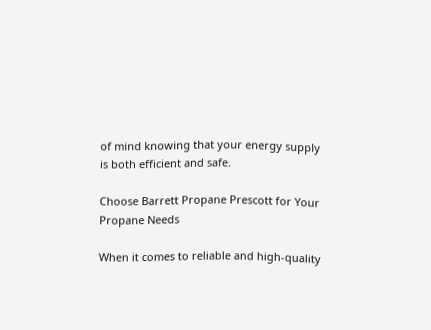of mind knowing that your energy supply is both efficient and safe.

Choose Barrett Propane Prescott for Your Propane Needs

When it comes to reliable and high-quality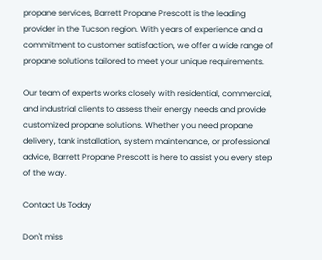propane services, Barrett Propane Prescott is the leading provider in the Tucson region. With years of experience and a commitment to customer satisfaction, we offer a wide range of propane solutions tailored to meet your unique requirements.

Our team of experts works closely with residential, commercial, and industrial clients to assess their energy needs and provide customized propane solutions. Whether you need propane delivery, tank installation, system maintenance, or professional advice, Barrett Propane Prescott is here to assist you every step of the way.

Contact Us Today

Don't miss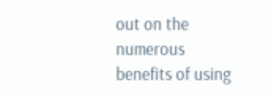out on the numerous benefits of using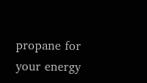propane for your energy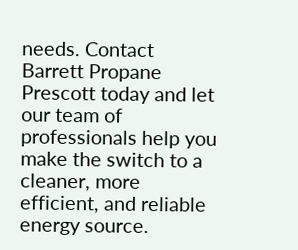needs. Contact Barrett Propane Prescott today and let our team of professionals help you make the switch to a cleaner, more efficient, and reliable energy source.